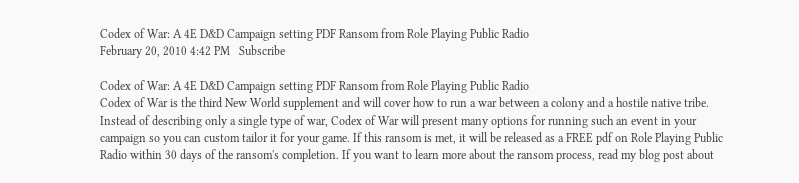Codex of War: A 4E D&D Campaign setting PDF Ransom from Role Playing Public Radio
February 20, 2010 4:42 PM   Subscribe

Codex of War: A 4E D&D Campaign setting PDF Ransom from Role Playing Public Radio
Codex of War is the third New World supplement and will cover how to run a war between a colony and a hostile native tribe. Instead of describing only a single type of war, Codex of War will present many options for running such an event in your campaign so you can custom tailor it for your game. If this ransom is met, it will be released as a FREE pdf on Role Playing Public Radio within 30 days of the ransom's completion. If you want to learn more about the ransom process, read my blog post about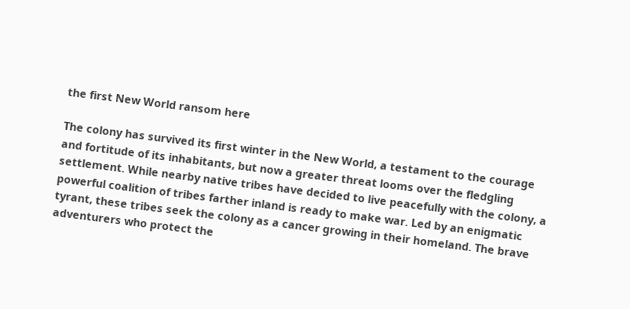the first New World ransom here

The colony has survived its first winter in the New World, a testament to the courage and fortitude of its inhabitants, but now a greater threat looms over the fledgling settlement. While nearby native tribes have decided to live peacefully with the colony, a powerful coalition of tribes farther inland is ready to make war. Led by an enigmatic tyrant, these tribes seek the colony as a cancer growing in their homeland. The brave adventurers who protect the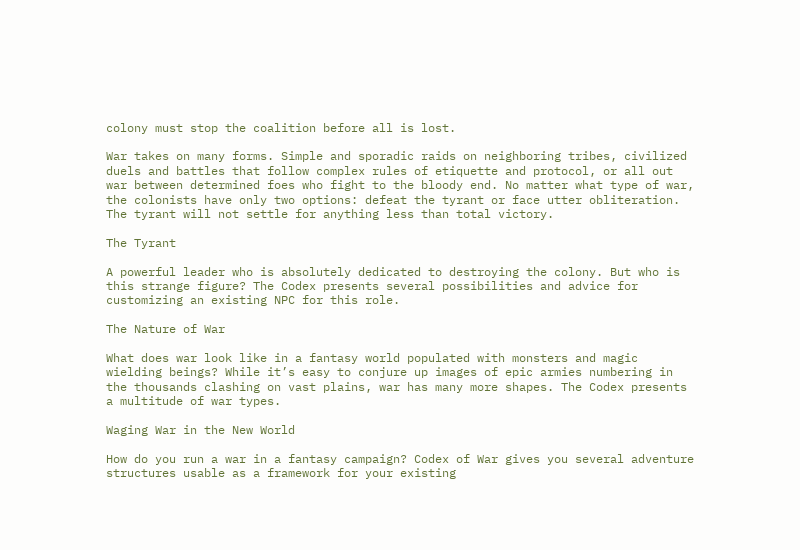colony must stop the coalition before all is lost.

War takes on many forms. Simple and sporadic raids on neighboring tribes, civilized duels and battles that follow complex rules of etiquette and protocol, or all out war between determined foes who fight to the bloody end. No matter what type of war, the colonists have only two options: defeat the tyrant or face utter obliteration. The tyrant will not settle for anything less than total victory.

The Tyrant

A powerful leader who is absolutely dedicated to destroying the colony. But who is this strange figure? The Codex presents several possibilities and advice for customizing an existing NPC for this role.

The Nature of War

What does war look like in a fantasy world populated with monsters and magic wielding beings? While it’s easy to conjure up images of epic armies numbering in the thousands clashing on vast plains, war has many more shapes. The Codex presents a multitude of war types.

Waging War in the New World

How do you run a war in a fantasy campaign? Codex of War gives you several adventure structures usable as a framework for your existing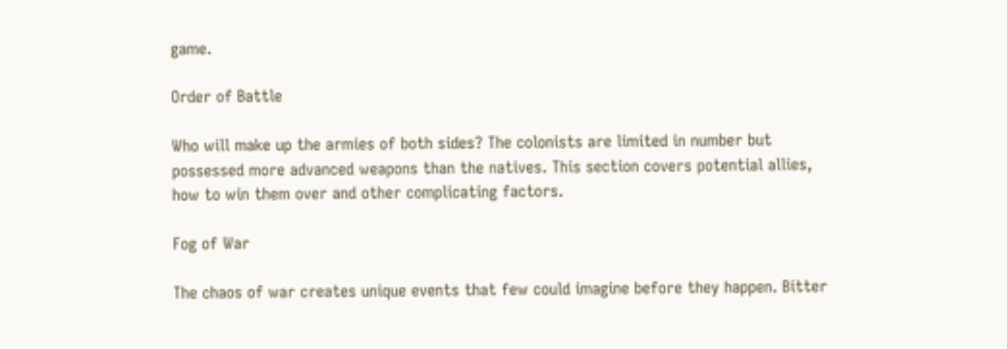game.

Order of Battle

Who will make up the armies of both sides? The colonists are limited in number but possessed more advanced weapons than the natives. This section covers potential allies, how to win them over and other complicating factors.

Fog of War

The chaos of war creates unique events that few could imagine before they happen. Bitter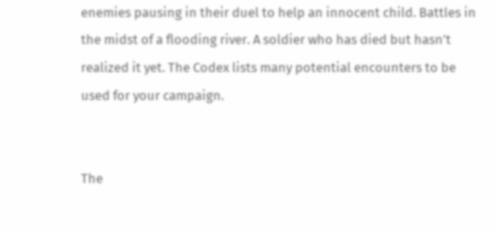enemies pausing in their duel to help an innocent child. Battles in the midst of a flooding river. A soldier who has died but hasn’t realized it yet. The Codex lists many potential encounters to be used for your campaign.


The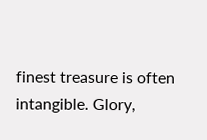finest treasure is often intangible. Glory,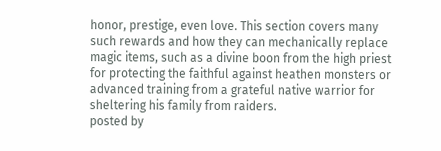honor, prestige, even love. This section covers many such rewards and how they can mechanically replace magic items, such as a divine boon from the high priest for protecting the faithful against heathen monsters or advanced training from a grateful native warrior for sheltering his family from raiders.
posted by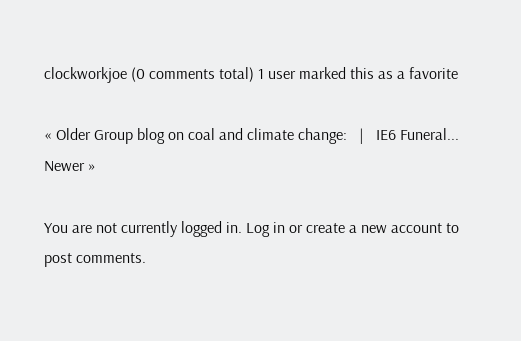clockworkjoe (0 comments total) 1 user marked this as a favorite

« Older Group blog on coal and climate change:   |   IE6 Funeral... Newer »

You are not currently logged in. Log in or create a new account to post comments.